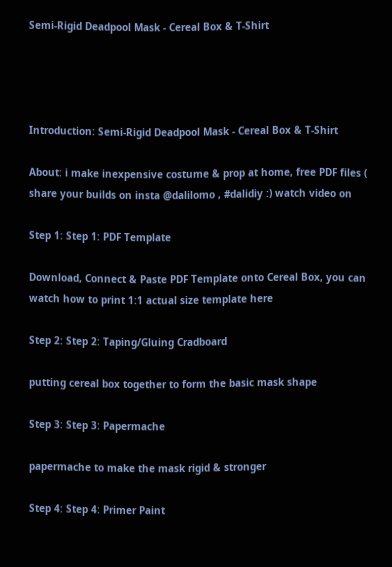Semi-Rigid Deadpool Mask - Cereal Box & T-Shirt




Introduction: Semi-Rigid Deadpool Mask - Cereal Box & T-Shirt

About: i make inexpensive costume & prop at home, free PDF files ( share your builds on insta @dalilomo , #dalidiy :) watch video on

Step 1: Step 1: PDF Template

Download, Connect & Paste PDF Template onto Cereal Box, you can watch how to print 1:1 actual size template here

Step 2: Step 2: Taping/Gluing Cradboard

putting cereal box together to form the basic mask shape

Step 3: Step 3: Papermache

papermache to make the mask rigid & stronger

Step 4: Step 4: Primer Paint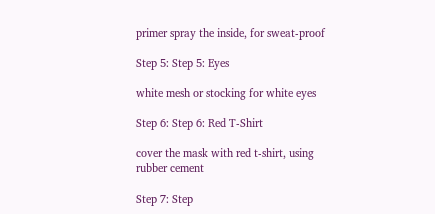primer spray the inside, for sweat-proof

Step 5: Step 5: Eyes

white mesh or stocking for white eyes

Step 6: Step 6: Red T-Shirt

cover the mask with red t-shirt, using rubber cement

Step 7: Step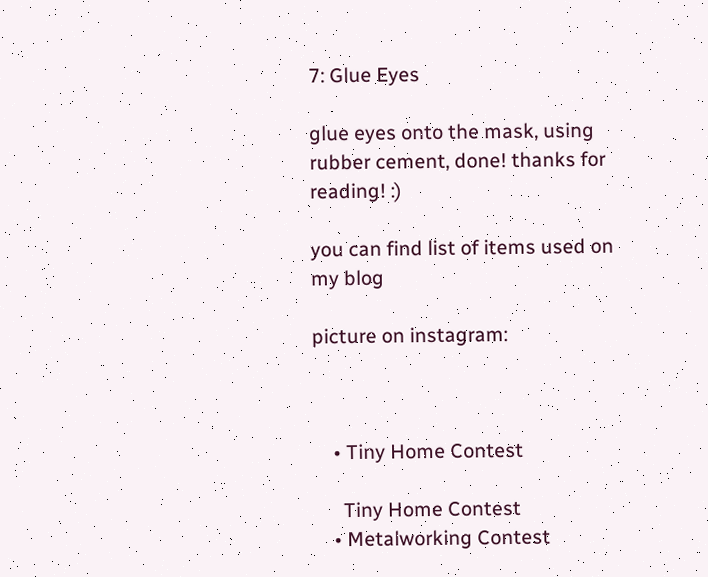7: Glue Eyes

glue eyes onto the mask, using rubber cement, done! thanks for reading! :)

you can find list of items used on my blog

picture on instagram:



    • Tiny Home Contest

      Tiny Home Contest
    • Metalworking Contest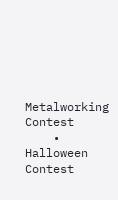Metalworking Contest
    • Halloween Contest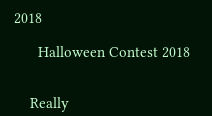2018

      Halloween Contest 2018


    Really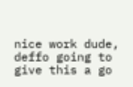nice work dude, deffo going to give this a go